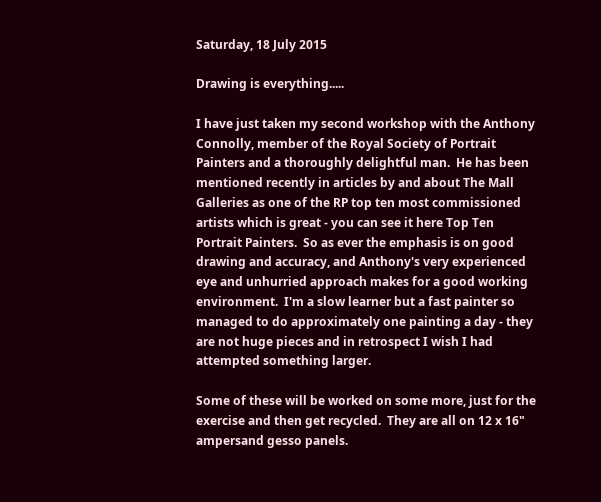Saturday, 18 July 2015

Drawing is everything.....

I have just taken my second workshop with the Anthony Connolly, member of the Royal Society of Portrait Painters and a thoroughly delightful man.  He has been mentioned recently in articles by and about The Mall Galleries as one of the RP top ten most commissioned artists which is great - you can see it here Top Ten Portrait Painters.  So as ever the emphasis is on good drawing and accuracy, and Anthony's very experienced eye and unhurried approach makes for a good working environment.  I'm a slow learner but a fast painter so managed to do approximately one painting a day - they are not huge pieces and in retrospect I wish I had attempted something larger.

Some of these will be worked on some more, just for the exercise and then get recycled.  They are all on 12 x 16" ampersand gesso panels.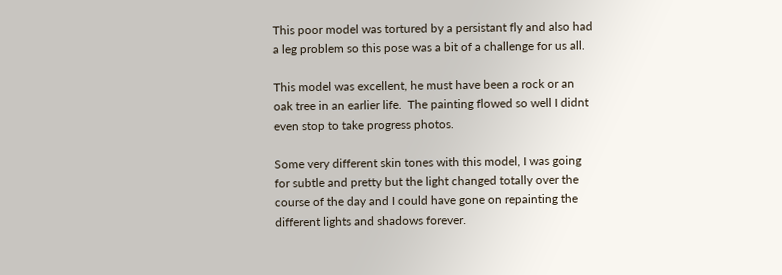This poor model was tortured by a persistant fly and also had a leg problem so this pose was a bit of a challenge for us all.

This model was excellent, he must have been a rock or an oak tree in an earlier life.  The painting flowed so well I didnt even stop to take progress photos.

Some very different skin tones with this model, I was going for subtle and pretty but the light changed totally over the course of the day and I could have gone on repainting the different lights and shadows forever.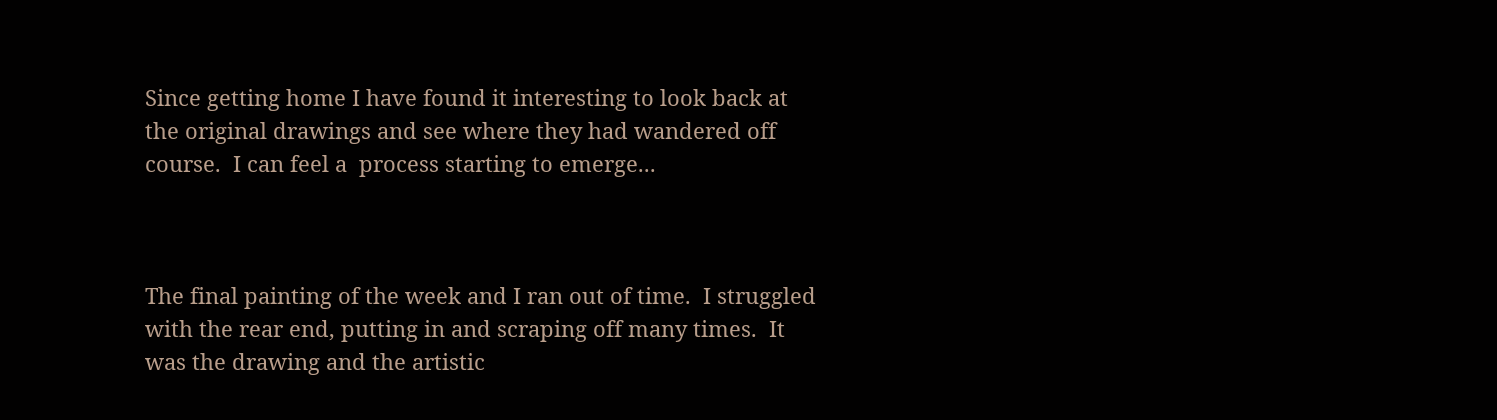Since getting home I have found it interesting to look back at the original drawings and see where they had wandered off course.  I can feel a  process starting to emerge...



The final painting of the week and I ran out of time.  I struggled with the rear end, putting in and scraping off many times.  It was the drawing and the artistic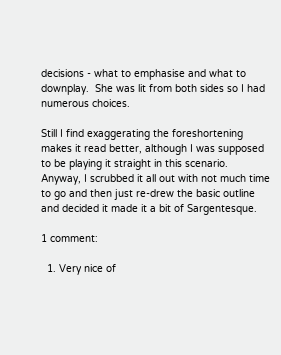decisions - what to emphasise and what to downplay.  She was lit from both sides so I had numerous choices.

Still I find exaggerating the foreshortening makes it read better, although I was supposed to be playing it straight in this scenario.   Anyway, I scrubbed it all out with not much time to go and then just re-drew the basic outline and decided it made it a bit of Sargentesque.

1 comment:

  1. Very nice of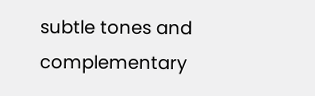subtle tones and complementary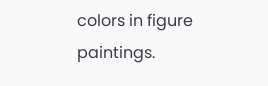colors in figure paintings.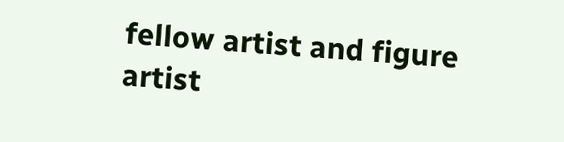fellow artist and figure artist